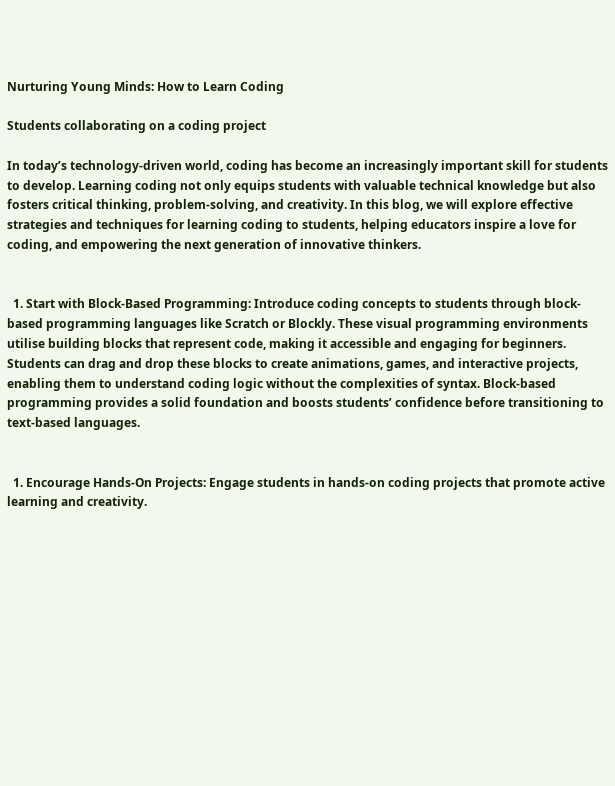Nurturing Young Minds: How to Learn Coding

Students collaborating on a coding project

In today’s technology-driven world, coding has become an increasingly important skill for students to develop. Learning coding not only equips students with valuable technical knowledge but also fosters critical thinking, problem-solving, and creativity. In this blog, we will explore effective strategies and techniques for learning coding to students, helping educators inspire a love for coding, and empowering the next generation of innovative thinkers.


  1. Start with Block-Based Programming: Introduce coding concepts to students through block-based programming languages like Scratch or Blockly. These visual programming environments utilise building blocks that represent code, making it accessible and engaging for beginners. Students can drag and drop these blocks to create animations, games, and interactive projects, enabling them to understand coding logic without the complexities of syntax. Block-based programming provides a solid foundation and boosts students’ confidence before transitioning to text-based languages.


  1. Encourage Hands-On Projects: Engage students in hands-on coding projects that promote active learning and creativity.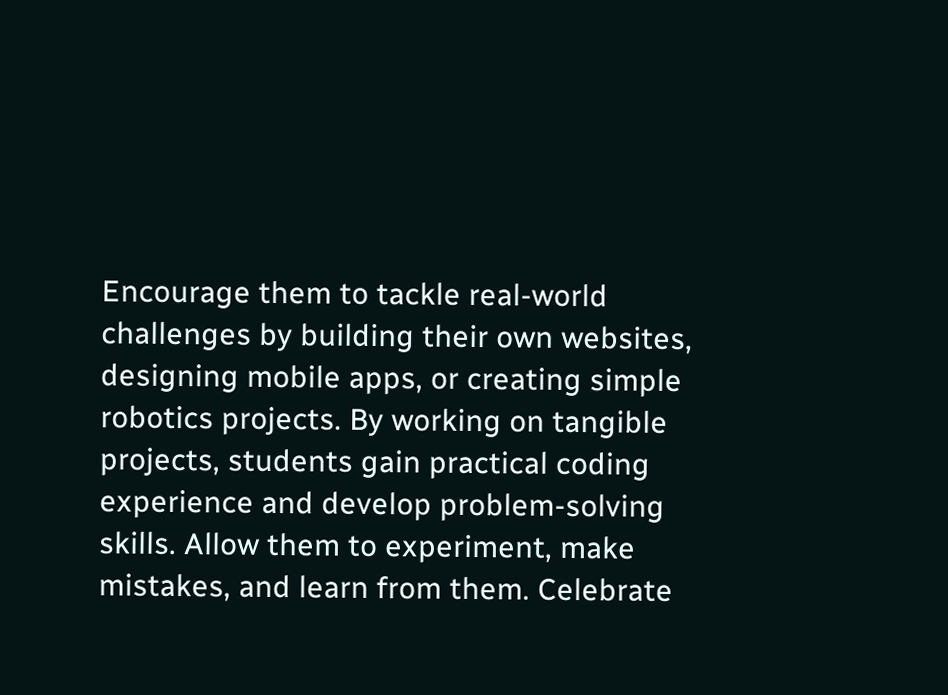Encourage them to tackle real-world challenges by building their own websites, designing mobile apps, or creating simple robotics projects. By working on tangible projects, students gain practical coding experience and develop problem-solving skills. Allow them to experiment, make mistakes, and learn from them. Celebrate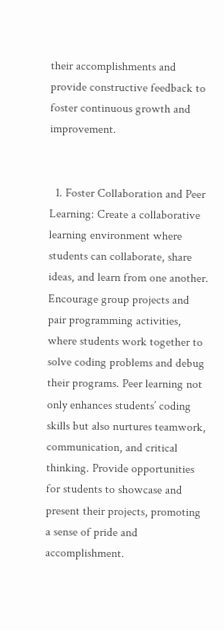their accomplishments and provide constructive feedback to foster continuous growth and improvement.


  1. Foster Collaboration and Peer Learning: Create a collaborative learning environment where students can collaborate, share ideas, and learn from one another. Encourage group projects and pair programming activities, where students work together to solve coding problems and debug their programs. Peer learning not only enhances students’ coding skills but also nurtures teamwork, communication, and critical thinking. Provide opportunities for students to showcase and present their projects, promoting a sense of pride and accomplishment.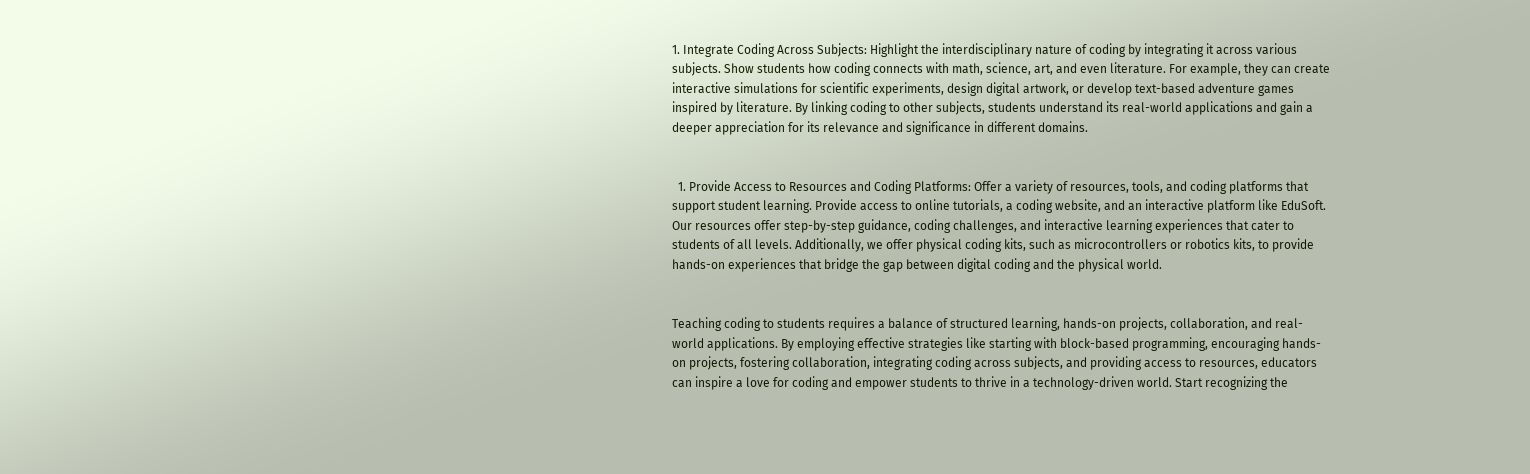1. Integrate Coding Across Subjects: Highlight the interdisciplinary nature of coding by integrating it across various subjects. Show students how coding connects with math, science, art, and even literature. For example, they can create interactive simulations for scientific experiments, design digital artwork, or develop text-based adventure games inspired by literature. By linking coding to other subjects, students understand its real-world applications and gain a deeper appreciation for its relevance and significance in different domains.


  1. Provide Access to Resources and Coding Platforms: Offer a variety of resources, tools, and coding platforms that support student learning. Provide access to online tutorials, a coding website, and an interactive platform like EduSoft. Our resources offer step-by-step guidance, coding challenges, and interactive learning experiences that cater to students of all levels. Additionally, we offer physical coding kits, such as microcontrollers or robotics kits, to provide hands-on experiences that bridge the gap between digital coding and the physical world.


Teaching coding to students requires a balance of structured learning, hands-on projects, collaboration, and real-world applications. By employing effective strategies like starting with block-based programming, encouraging hands-on projects, fostering collaboration, integrating coding across subjects, and providing access to resources, educators can inspire a love for coding and empower students to thrive in a technology-driven world. Start recognizing the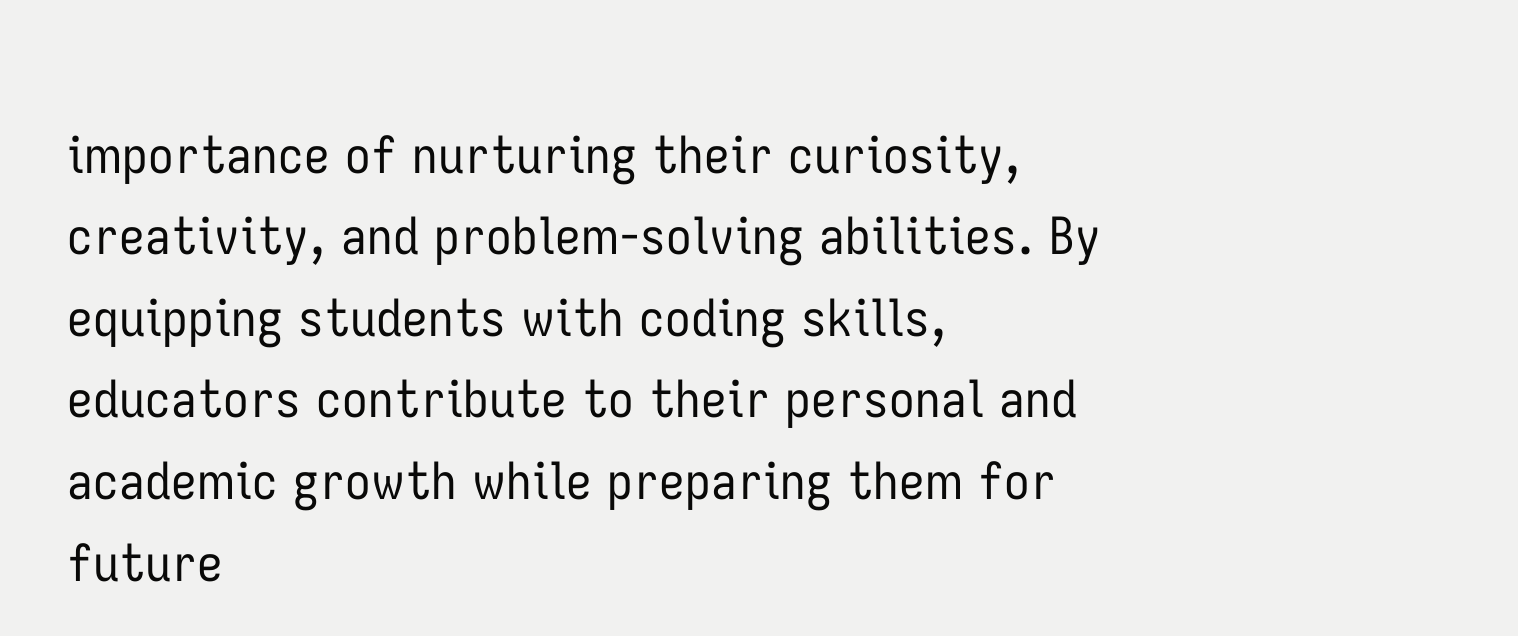importance of nurturing their curiosity, creativity, and problem-solving abilities. By equipping students with coding skills, educators contribute to their personal and academic growth while preparing them for future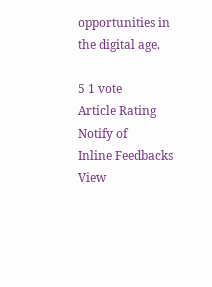opportunities in the digital age.

5 1 vote
Article Rating
Notify of
Inline Feedbacks
View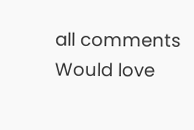all comments
Would love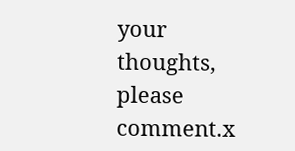your thoughts, please comment.x